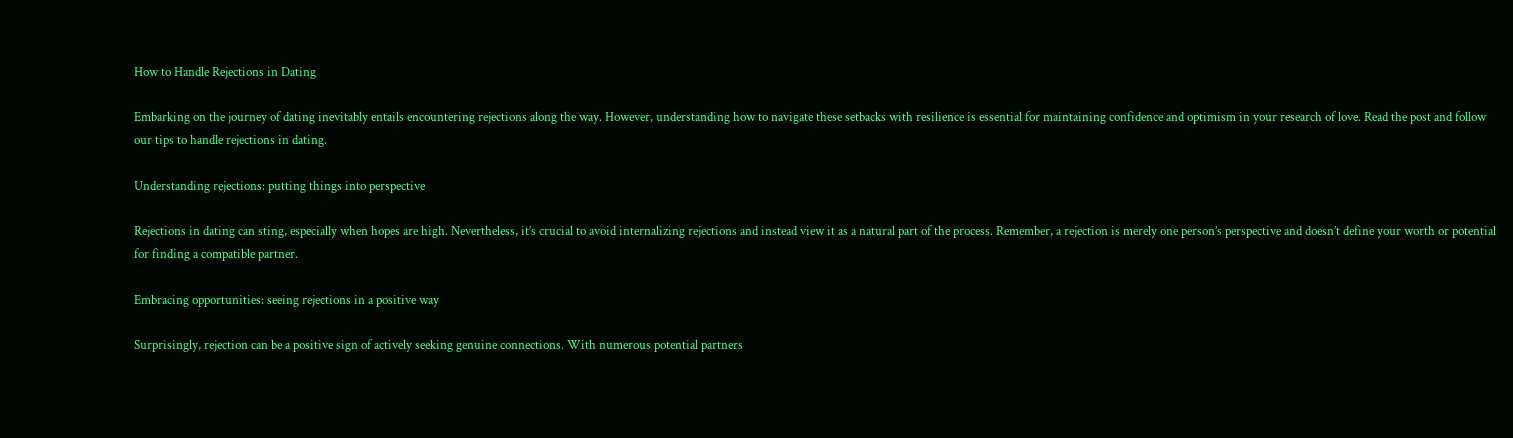How to Handle Rejections in Dating

Embarking on the journey of dating inevitably entails encountering rejections along the way. However, understanding how to navigate these setbacks with resilience is essential for maintaining confidence and optimism in your research of love. Read the post and follow our tips to handle rejections in dating.

Understanding rejections: putting things into perspective

Rejections in dating can sting, especially when hopes are high. Nevertheless, it’s crucial to avoid internalizing rejections and instead view it as a natural part of the process. Remember, a rejection is merely one person’s perspective and doesn’t define your worth or potential for finding a compatible partner.

Embracing opportunities: seeing rejections in a positive way

Surprisingly, rejection can be a positive sign of actively seeking genuine connections. With numerous potential partners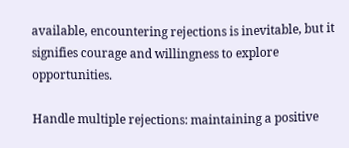available, encountering rejections is inevitable, but it signifies courage and willingness to explore opportunities.

Handle multiple rejections: maintaining a positive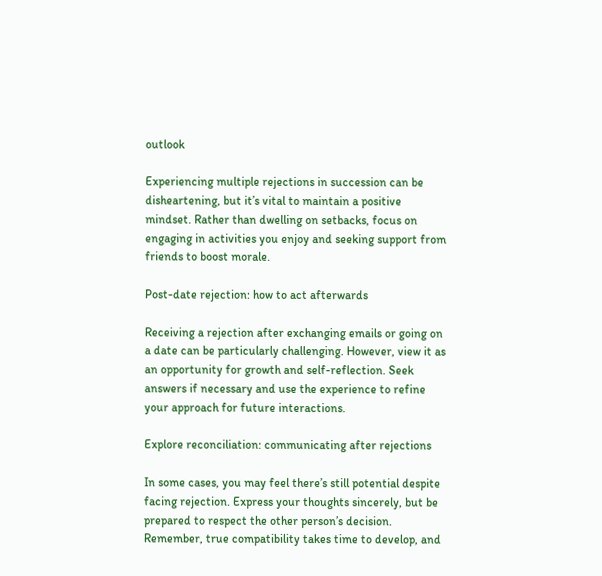outlook

Experiencing multiple rejections in succession can be disheartening, but it’s vital to maintain a positive mindset. Rather than dwelling on setbacks, focus on engaging in activities you enjoy and seeking support from friends to boost morale.

Post-date rejection: how to act afterwards

Receiving a rejection after exchanging emails or going on a date can be particularly challenging. However, view it as an opportunity for growth and self-reflection. Seek answers if necessary and use the experience to refine your approach for future interactions.

Explore reconciliation: communicating after rejections

In some cases, you may feel there’s still potential despite facing rejection. Express your thoughts sincerely, but be prepared to respect the other person’s decision. Remember, true compatibility takes time to develop, and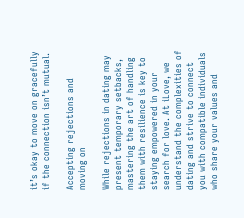it’s okay to move on gracefully if the connection isn’t mutual.

Accepting rejections and moving on

While rejections in dating may present temporary setbacks, mastering the art of handling them with resilience is key to staying empowered in your search for love. At iLove, we understand the complexities of dating and strive to connect you with compatible individuals who share your values and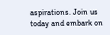aspirations. Join us today and embark on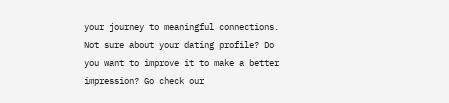your journey to meaningful connections. Not sure about your dating profile? Do you want to improve it to make a better impression? Go check our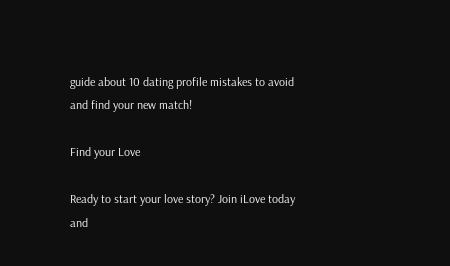guide about 10 dating profile mistakes to avoid and find your new match!

Find your Love

Ready to start your love story? Join iLove today and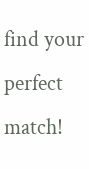find your perfect match!